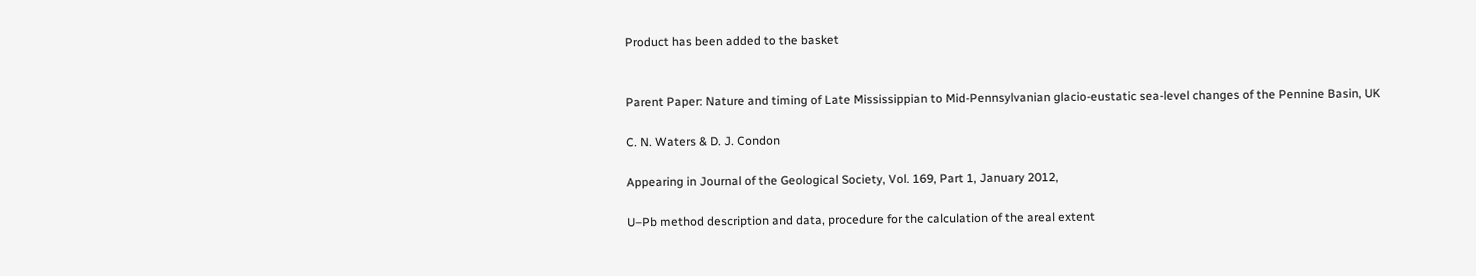Product has been added to the basket


Parent Paper: Nature and timing of Late Mississippian to Mid-Pennsylvanian glacio-eustatic sea-level changes of the Pennine Basin, UK

C. N. Waters & D. J. Condon

Appearing in Journal of the Geological Society, Vol. 169, Part 1, January 2012,

U–Pb method description and data, procedure for the calculation of the areal extent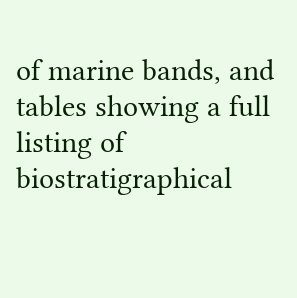of marine bands, and tables showing a full listing of biostratigraphical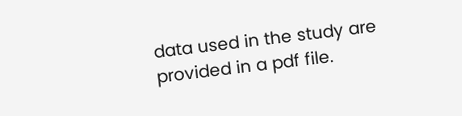data used in the study are provided in a pdf file.